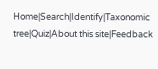Home|Search|Identify|Taxonomic tree|Quiz|About this site|Feedback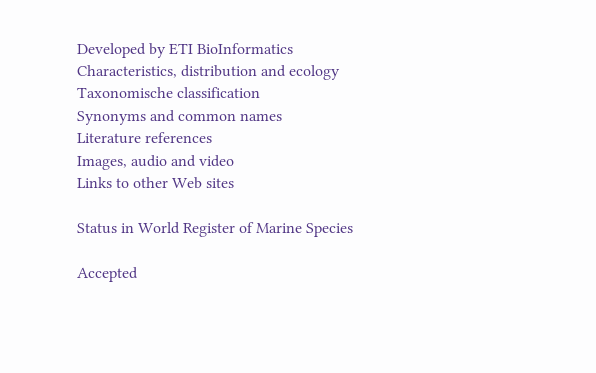Developed by ETI BioInformatics
Characteristics, distribution and ecology
Taxonomische classification
Synonyms and common names
Literature references
Images, audio and video
Links to other Web sites

Status in World Register of Marine Species

Accepted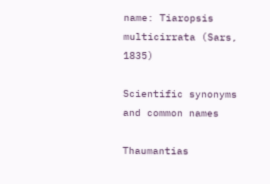name: Tiaropsis multicirrata (Sars, 1835)

Scientific synonyms and common names

Thaumantias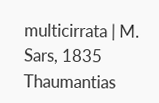multicirrata | M. Sars, 1835
Thaumantias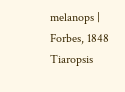melanops | Forbes, 1848
Tiaropsis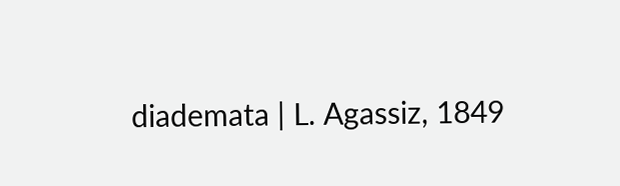diademata | L. Agassiz, 1849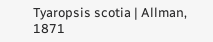Tyaropsis scotia | Allman, 1871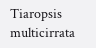Tiaropsis multicirrata